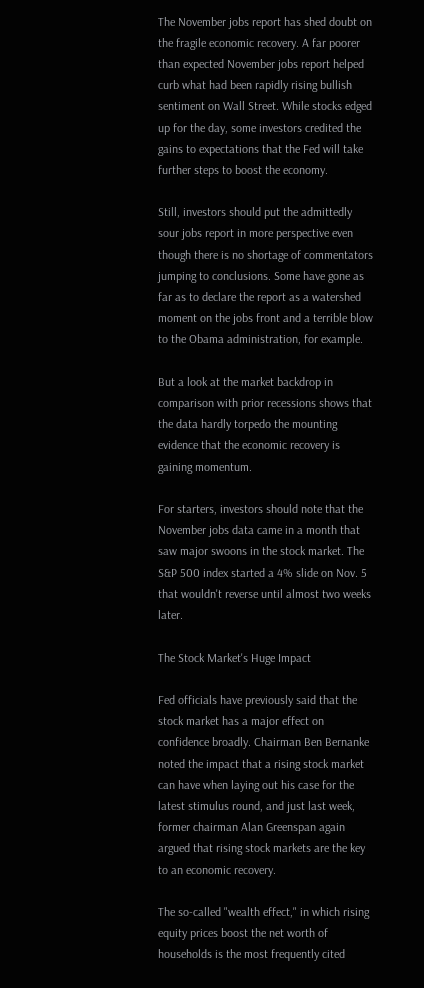The November jobs report has shed doubt on the fragile economic recovery. A far poorer than expected November jobs report helped curb what had been rapidly rising bullish sentiment on Wall Street. While stocks edged up for the day, some investors credited the gains to expectations that the Fed will take further steps to boost the economy.

Still, investors should put the admittedly sour jobs report in more perspective even though there is no shortage of commentators jumping to conclusions. Some have gone as far as to declare the report as a watershed moment on the jobs front and a terrible blow to the Obama administration, for example.

But a look at the market backdrop in comparison with prior recessions shows that the data hardly torpedo the mounting evidence that the economic recovery is gaining momentum.

For starters, investors should note that the November jobs data came in a month that saw major swoons in the stock market. The S&P 500 index started a 4% slide on Nov. 5 that wouldn't reverse until almost two weeks later.

The Stock Market's Huge Impact

Fed officials have previously said that the stock market has a major effect on confidence broadly. Chairman Ben Bernanke noted the impact that a rising stock market can have when laying out his case for the latest stimulus round, and just last week, former chairman Alan Greenspan again argued that rising stock markets are the key to an economic recovery.

The so-called "wealth effect," in which rising equity prices boost the net worth of households is the most frequently cited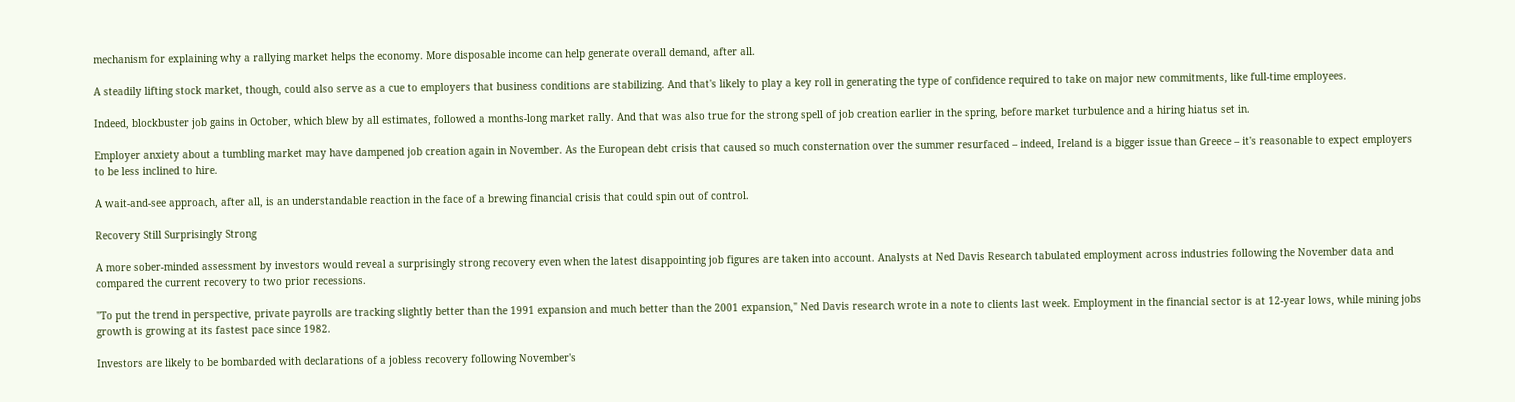mechanism for explaining why a rallying market helps the economy. More disposable income can help generate overall demand, after all.

A steadily lifting stock market, though, could also serve as a cue to employers that business conditions are stabilizing. And that's likely to play a key roll in generating the type of confidence required to take on major new commitments, like full-time employees.

Indeed, blockbuster job gains in October, which blew by all estimates, followed a months-long market rally. And that was also true for the strong spell of job creation earlier in the spring, before market turbulence and a hiring hiatus set in.

Employer anxiety about a tumbling market may have dampened job creation again in November. As the European debt crisis that caused so much consternation over the summer resurfaced – indeed, Ireland is a bigger issue than Greece – it's reasonable to expect employers to be less inclined to hire.

A wait-and-see approach, after all, is an understandable reaction in the face of a brewing financial crisis that could spin out of control.

Recovery Still Surprisingly Strong

A more sober-minded assessment by investors would reveal a surprisingly strong recovery even when the latest disappointing job figures are taken into account. Analysts at Ned Davis Research tabulated employment across industries following the November data and compared the current recovery to two prior recessions.

"To put the trend in perspective, private payrolls are tracking slightly better than the 1991 expansion and much better than the 2001 expansion," Ned Davis research wrote in a note to clients last week. Employment in the financial sector is at 12-year lows, while mining jobs growth is growing at its fastest pace since 1982.

Investors are likely to be bombarded with declarations of a jobless recovery following November's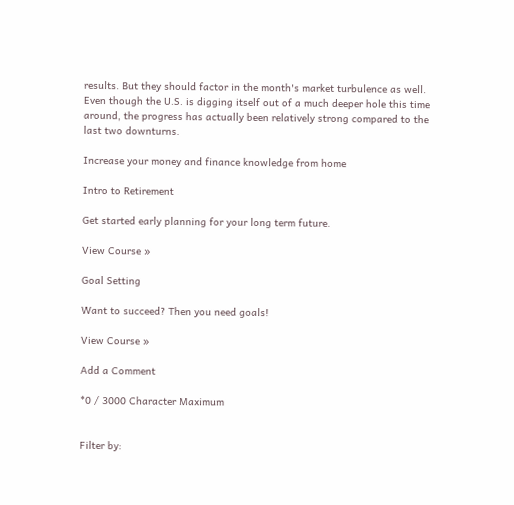results. But they should factor in the month's market turbulence as well. Even though the U.S. is digging itself out of a much deeper hole this time around, the progress has actually been relatively strong compared to the last two downturns.

Increase your money and finance knowledge from home

Intro to Retirement

Get started early planning for your long term future.

View Course »

Goal Setting

Want to succeed? Then you need goals!

View Course »

Add a Comment

*0 / 3000 Character Maximum


Filter by: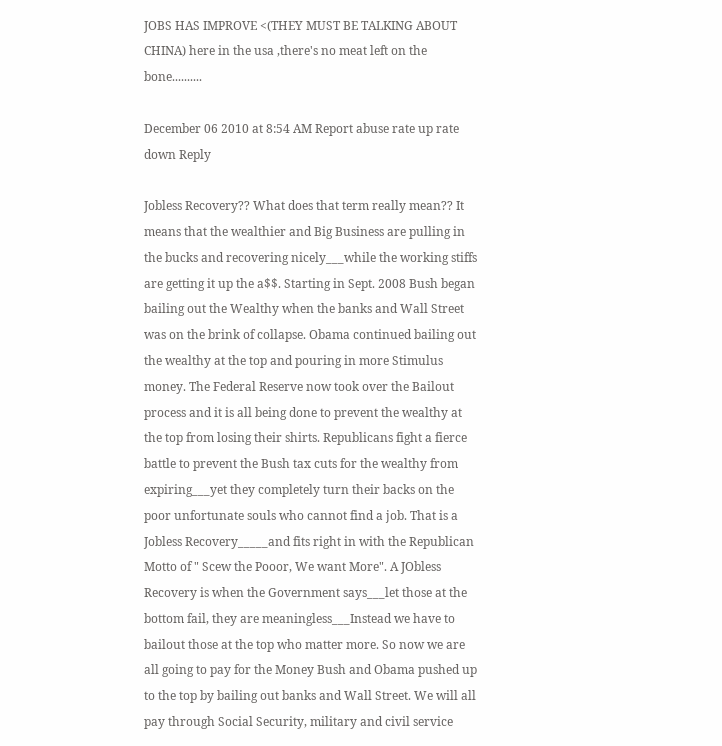JOBS HAS IMPROVE <(THEY MUST BE TALKING ABOUT CHINA) here in the usa ,there's no meat left on the bone..........

December 06 2010 at 8:54 AM Report abuse rate up rate down Reply

Jobless Recovery?? What does that term really mean?? It means that the wealthier and Big Business are pulling in the bucks and recovering nicely___while the working stiffs are getting it up the a$$. Starting in Sept. 2008 Bush began bailing out the Wealthy when the banks and Wall Street was on the brink of collapse. Obama continued bailing out the wealthy at the top and pouring in more Stimulus money. The Federal Reserve now took over the Bailout process and it is all being done to prevent the wealthy at the top from losing their shirts. Republicans fight a fierce battle to prevent the Bush tax cuts for the wealthy from expiring___yet they completely turn their backs on the poor unfortunate souls who cannot find a job. That is a Jobless Recovery_____and fits right in with the Republican Motto of " Scew the Pooor, We want More". A JObless Recovery is when the Government says___let those at the bottom fail, they are meaningless___Instead we have to bailout those at the top who matter more. So now we are all going to pay for the Money Bush and Obama pushed up to the top by bailing out banks and Wall Street. We will all pay through Social Security, military and civil service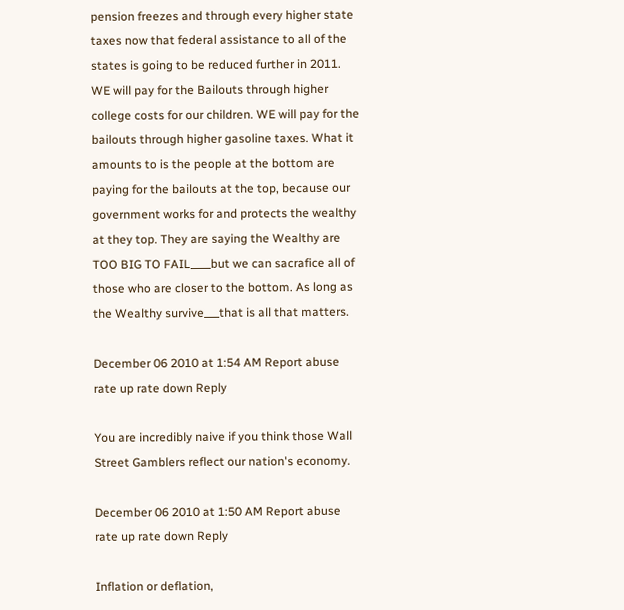pension freezes and through every higher state taxes now that federal assistance to all of the states is going to be reduced further in 2011. WE will pay for the Bailouts through higher college costs for our children. WE will pay for the bailouts through higher gasoline taxes. What it amounts to is the people at the bottom are paying for the bailouts at the top, because our government works for and protects the wealthy at they top. They are saying the Wealthy are TOO BIG TO FAIL____but we can sacrafice all of those who are closer to the bottom. As long as the Wealthy survive___that is all that matters.

December 06 2010 at 1:54 AM Report abuse rate up rate down Reply

You are incredibly naive if you think those Wall Street Gamblers reflect our nation's economy.

December 06 2010 at 1:50 AM Report abuse rate up rate down Reply

Inflation or deflation,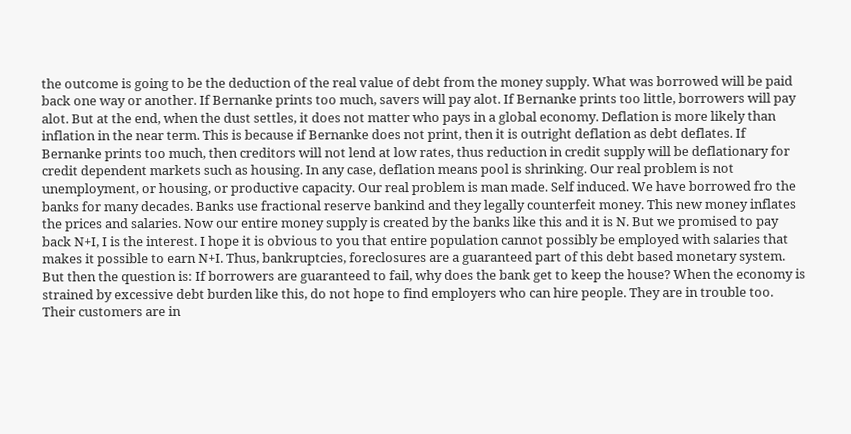the outcome is going to be the deduction of the real value of debt from the money supply. What was borrowed will be paid back one way or another. If Bernanke prints too much, savers will pay alot. If Bernanke prints too little, borrowers will pay alot. But at the end, when the dust settles, it does not matter who pays in a global economy. Deflation is more likely than inflation in the near term. This is because if Bernanke does not print, then it is outright deflation as debt deflates. If Bernanke prints too much, then creditors will not lend at low rates, thus reduction in credit supply will be deflationary for credit dependent markets such as housing. In any case, deflation means pool is shrinking. Our real problem is not unemployment, or housing, or productive capacity. Our real problem is man made. Self induced. We have borrowed fro the banks for many decades. Banks use fractional reserve bankind and they legally counterfeit money. This new money inflates the prices and salaries. Now our entire money supply is created by the banks like this and it is N. But we promised to pay back N+I, I is the interest. I hope it is obvious to you that entire population cannot possibly be employed with salaries that makes it possible to earn N+I. Thus, bankruptcies, foreclosures are a guaranteed part of this debt based monetary system. But then the question is: If borrowers are guaranteed to fail, why does the bank get to keep the house? When the economy is strained by excessive debt burden like this, do not hope to find employers who can hire people. They are in trouble too. Their customers are in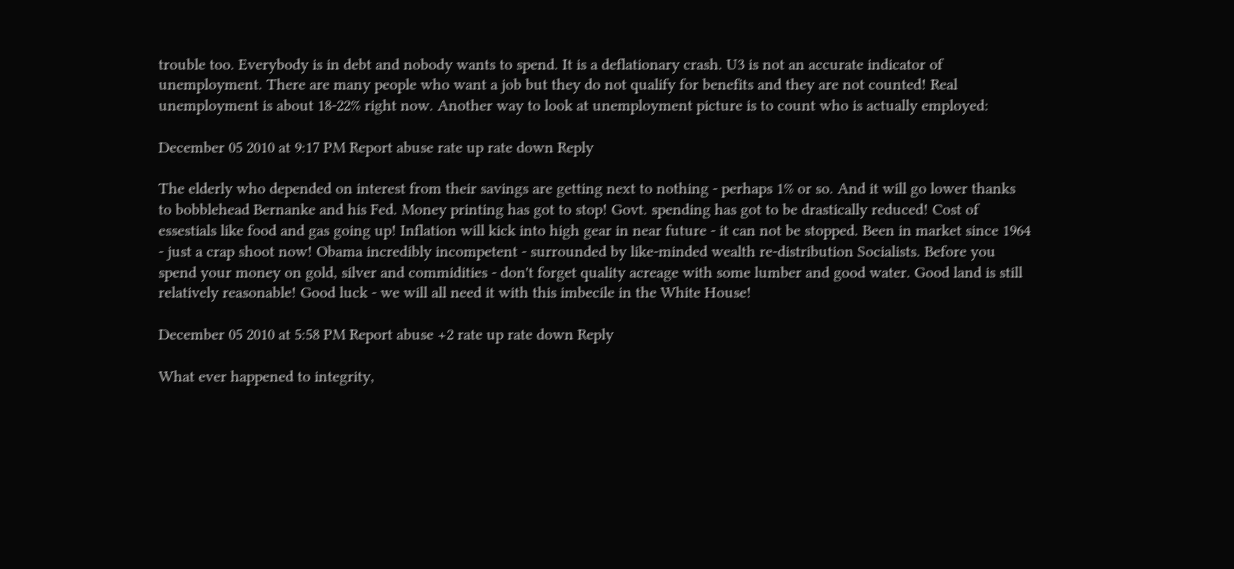trouble too. Everybody is in debt and nobody wants to spend. It is a deflationary crash. U3 is not an accurate indicator of unemployment. There are many people who want a job but they do not qualify for benefits and they are not counted! Real unemployment is about 18-22% right now. Another way to look at unemployment picture is to count who is actually employed:

December 05 2010 at 9:17 PM Report abuse rate up rate down Reply

The elderly who depended on interest from their savings are getting next to nothing - perhaps 1% or so. And it will go lower thanks to bobblehead Bernanke and his Fed. Money printing has got to stop! Govt. spending has got to be drastically reduced! Cost of essestials like food and gas going up! Inflation will kick into high gear in near future - it can not be stopped. Been in market since 1964 - just a crap shoot now! Obama incredibly incompetent - surrounded by like-minded wealth re-distribution Socialists. Before you spend your money on gold, silver and commidities - don't forget quality acreage with some lumber and good water. Good land is still relatively reasonable! Good luck - we will all need it with this imbecile in the White House!

December 05 2010 at 5:58 PM Report abuse +2 rate up rate down Reply

What ever happened to integrity,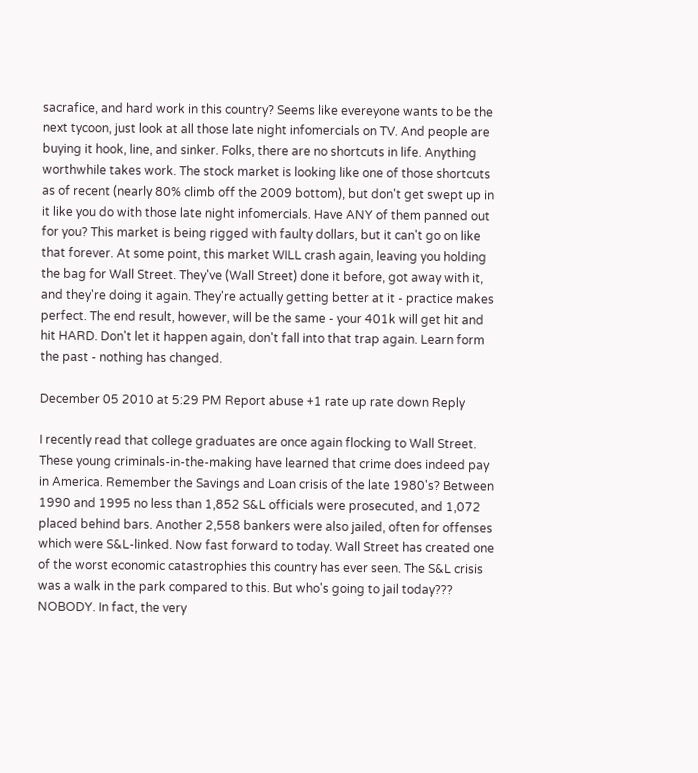sacrafice, and hard work in this country? Seems like evereyone wants to be the next tycoon, just look at all those late night infomercials on TV. And people are buying it hook, line, and sinker. Folks, there are no shortcuts in life. Anything worthwhile takes work. The stock market is looking like one of those shortcuts as of recent (nearly 80% climb off the 2009 bottom), but don't get swept up in it like you do with those late night infomercials. Have ANY of them panned out for you? This market is being rigged with faulty dollars, but it can't go on like that forever. At some point, this market WILL crash again, leaving you holding the bag for Wall Street. They've (Wall Street) done it before, got away with it, and they're doing it again. They're actually getting better at it - practice makes perfect. The end result, however, will be the same - your 401k will get hit and hit HARD. Don't let it happen again, don't fall into that trap again. Learn form the past - nothing has changed.

December 05 2010 at 5:29 PM Report abuse +1 rate up rate down Reply

I recently read that college graduates are once again flocking to Wall Street. These young criminals-in-the-making have learned that crime does indeed pay in America. Remember the Savings and Loan crisis of the late 1980's? Between 1990 and 1995 no less than 1,852 S&L officials were prosecuted, and 1,072 placed behind bars. Another 2,558 bankers were also jailed, often for offenses which were S&L-linked. Now fast forward to today. Wall Street has created one of the worst economic catastrophies this country has ever seen. The S&L crisis was a walk in the park compared to this. But who's going to jail today??? NOBODY. In fact, the very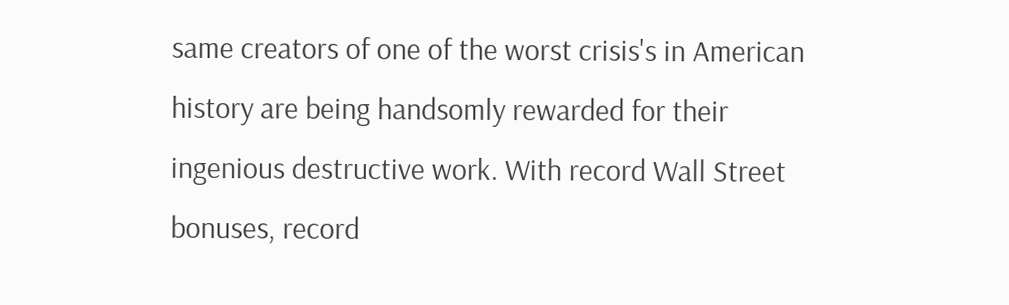same creators of one of the worst crisis's in American history are being handsomly rewarded for their ingenious destructive work. With record Wall Street bonuses, record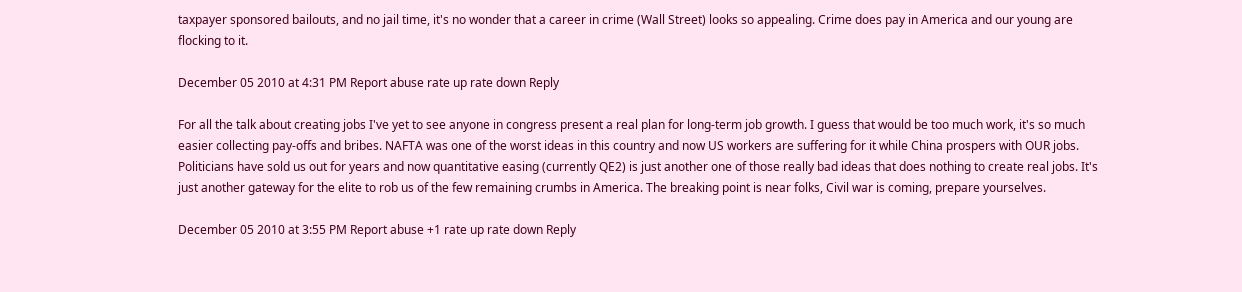taxpayer sponsored bailouts, and no jail time, it's no wonder that a career in crime (Wall Street) looks so appealing. Crime does pay in America and our young are flocking to it.

December 05 2010 at 4:31 PM Report abuse rate up rate down Reply

For all the talk about creating jobs I've yet to see anyone in congress present a real plan for long-term job growth. I guess that would be too much work, it's so much easier collecting pay-offs and bribes. NAFTA was one of the worst ideas in this country and now US workers are suffering for it while China prospers with OUR jobs. Politicians have sold us out for years and now quantitative easing (currently QE2) is just another one of those really bad ideas that does nothing to create real jobs. It's just another gateway for the elite to rob us of the few remaining crumbs in America. The breaking point is near folks, Civil war is coming, prepare yourselves.

December 05 2010 at 3:55 PM Report abuse +1 rate up rate down Reply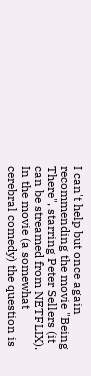I can't help but once again recommending the movie "Being There", starring Peter Sellers (it can be streamed from NETFLIX). In the movie (a somewhat cerebral comedy) the question is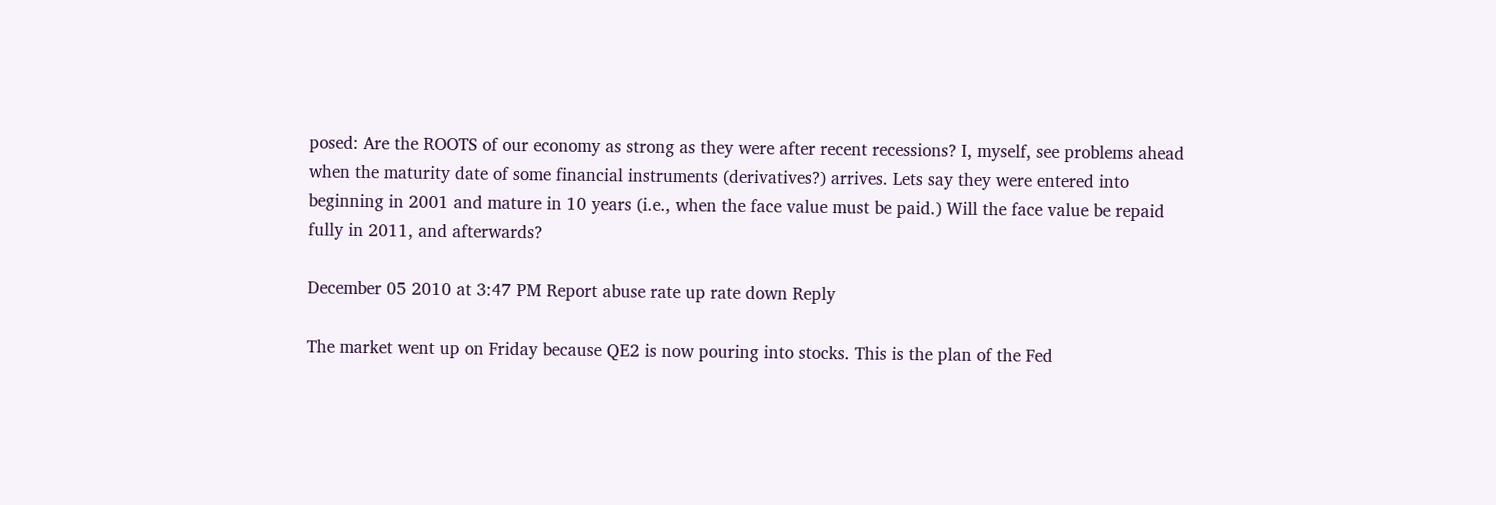posed: Are the ROOTS of our economy as strong as they were after recent recessions? I, myself, see problems ahead when the maturity date of some financial instruments (derivatives?) arrives. Lets say they were entered into beginning in 2001 and mature in 10 years (i.e., when the face value must be paid.) Will the face value be repaid fully in 2011, and afterwards?

December 05 2010 at 3:47 PM Report abuse rate up rate down Reply

The market went up on Friday because QE2 is now pouring into stocks. This is the plan of the Fed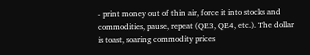- print money out of thin air, force it into stocks and commodities, pause, repeat (QE3, QE4, etc.). The dollar is toast, soaring commodity prices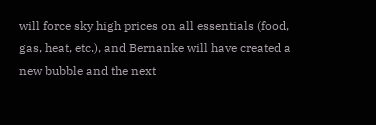will force sky high prices on all essentials (food, gas, heat, etc.), and Bernanke will have created a new bubble and the next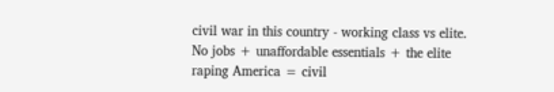civil war in this country - working class vs elite. No jobs + unaffordable essentials + the elite raping America = civil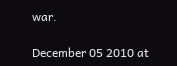war.

December 05 2010 at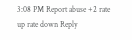3:08 PM Report abuse +2 rate up rate down Reply